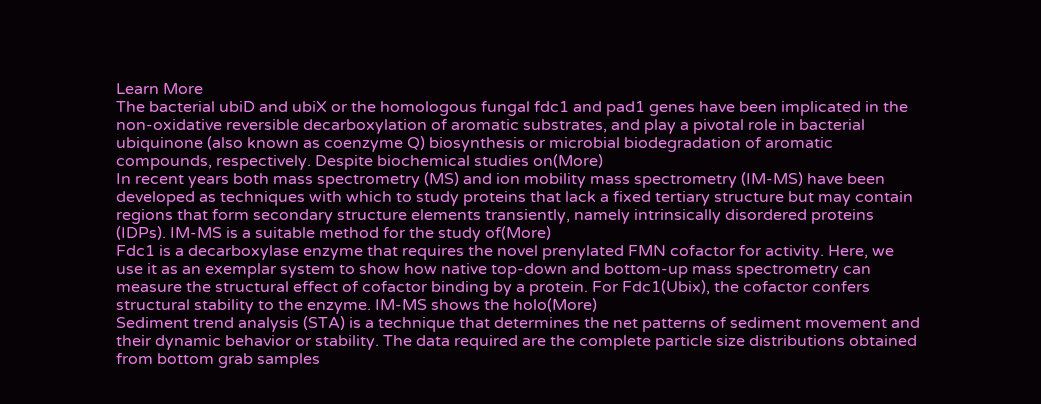Learn More
The bacterial ubiD and ubiX or the homologous fungal fdc1 and pad1 genes have been implicated in the non-oxidative reversible decarboxylation of aromatic substrates, and play a pivotal role in bacterial ubiquinone (also known as coenzyme Q) biosynthesis or microbial biodegradation of aromatic compounds, respectively. Despite biochemical studies on(More)
In recent years both mass spectrometry (MS) and ion mobility mass spectrometry (IM-MS) have been developed as techniques with which to study proteins that lack a fixed tertiary structure but may contain regions that form secondary structure elements transiently, namely intrinsically disordered proteins (IDPs). IM-MS is a suitable method for the study of(More)
Fdc1 is a decarboxylase enzyme that requires the novel prenylated FMN cofactor for activity. Here, we use it as an exemplar system to show how native top-down and bottom-up mass spectrometry can measure the structural effect of cofactor binding by a protein. For Fdc1(Ubix), the cofactor confers structural stability to the enzyme. IM-MS shows the holo(More)
Sediment trend analysis (STA) is a technique that determines the net patterns of sediment movement and their dynamic behavior or stability. The data required are the complete particle size distributions obtained from bottom grab samples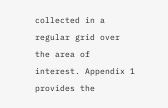collected in a regular grid over the area of interest. Appendix 1 provides the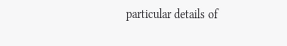particular details of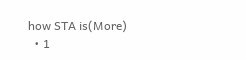how STA is(More)
  • 1